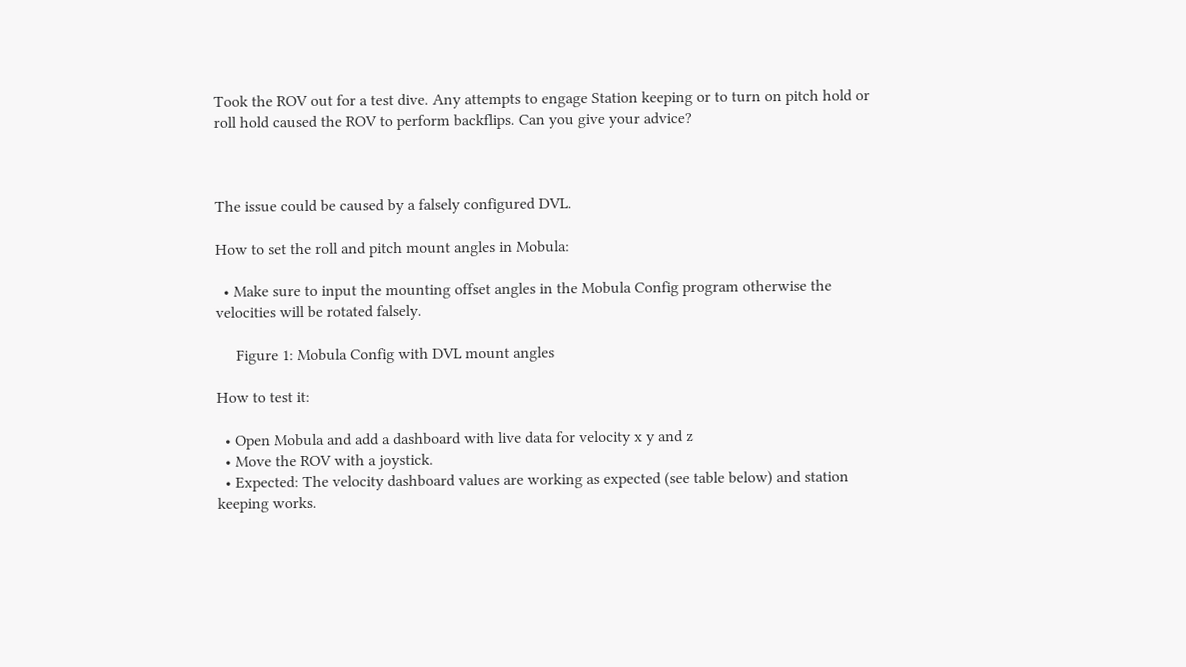Took the ROV out for a test dive. Any attempts to engage Station keeping or to turn on pitch hold or roll hold caused the ROV to perform backflips. Can you give your advice?



The issue could be caused by a falsely configured DVL.

How to set the roll and pitch mount angles in Mobula:

  • Make sure to input the mounting offset angles in the Mobula Config program otherwise the velocities will be rotated falsely.

     Figure 1: Mobula Config with DVL mount angles

How to test it:

  • Open Mobula and add a dashboard with live data for velocity x y and z
  • Move the ROV with a joystick.
  • Expected: The velocity dashboard values are working as expected (see table below) and station keeping works.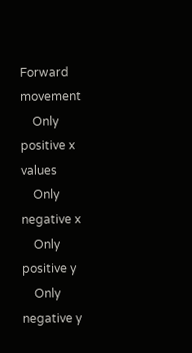Forward movement
    Only positive x values
    Only negative x
    Only positive y
    Only negative y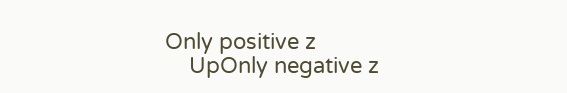Only positive z
    UpOnly negative z